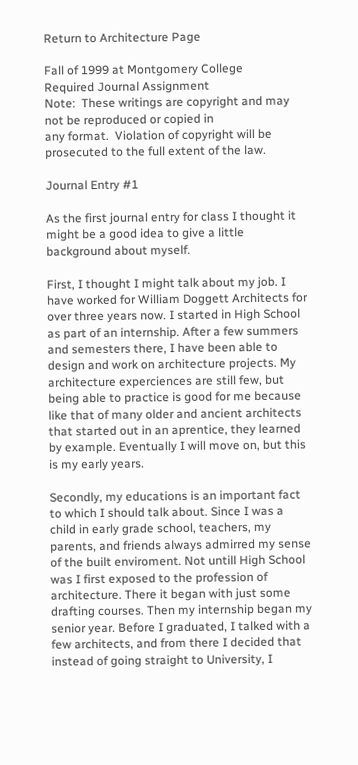Return to Architecture Page

Fall of 1999 at Montgomery College
Required Journal Assignment
Note:  These writings are copyright and may not be reproduced or copied in
any format.  Violation of copyright will be prosecuted to the full extent of the law.

Journal Entry #1

As the first journal entry for class I thought it might be a good idea to give a little background about myself.

First, I thought I might talk about my job. I have worked for William Doggett Architects for over three years now. I started in High School as part of an internship. After a few summers and semesters there, I have been able to design and work on architecture projects. My architecture experciences are still few, but being able to practice is good for me because like that of many older and ancient architects that started out in an aprentice, they learned by example. Eventually I will move on, but this is my early years.

Secondly, my educations is an important fact to which I should talk about. Since I was a child in early grade school, teachers, my parents, and friends always admirred my sense of the built enviroment. Not untill High School was I first exposed to the profession of architecture. There it began with just some drafting courses. Then my internship began my senior year. Before I graduated, I talked with a few architects, and from there I decided that instead of going straight to University, I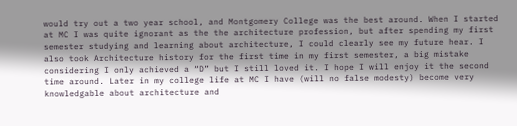would try out a two year school, and Montgomery College was the best around. When I started at MC I was quite ignorant as the the architecture profession, but after spending my first semester studying and learning about architecture, I could clearly see my future hear. I also took Architecture history for the first time in my first semester, a big mistake considering I only achieved a “D” but I still loved it. I hope I will enjoy it the second time around. Later in my college life at MC I have (will no false modesty) become very knowledgable about architecture and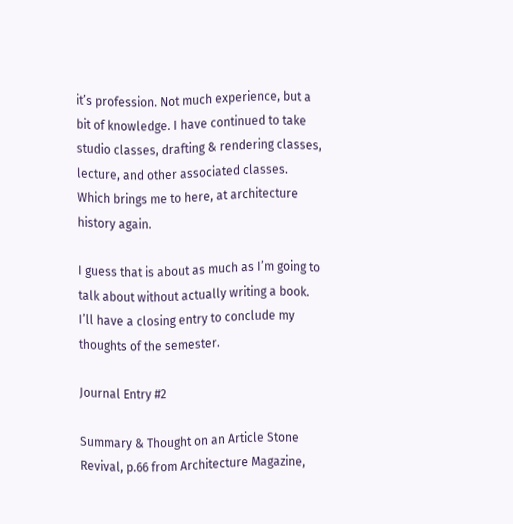it’s profession. Not much experience, but a bit of knowledge. I have continued to take studio classes, drafting & rendering classes, lecture, and other associated classes. Which brings me to here, at architecture history again.

I guess that is about as much as I’m going to talk about without actually writing a book. I’ll have a closing entry to conclude my thoughts of the semester.

Journal Entry #2

Summary & Thought on an Article Stone Revival, p.66 from Architecture Magazine,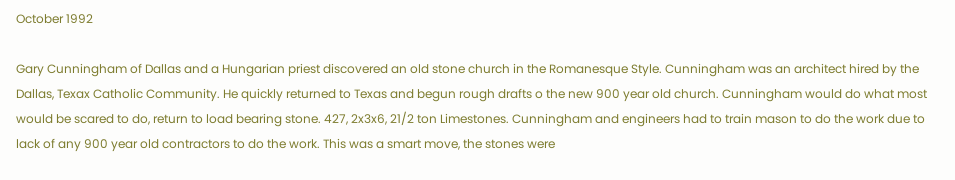October 1992

Gary Cunningham of Dallas and a Hungarian priest discovered an old stone church in the Romanesque Style. Cunningham was an architect hired by the Dallas, Texax Catholic Community. He quickly returned to Texas and begun rough drafts o the new 900 year old church. Cunningham would do what most would be scared to do, return to load bearing stone. 427, 2x3x6, 21/2 ton Limestones. Cunningham and engineers had to train mason to do the work due to lack of any 900 year old contractors to do the work. This was a smart move, the stones were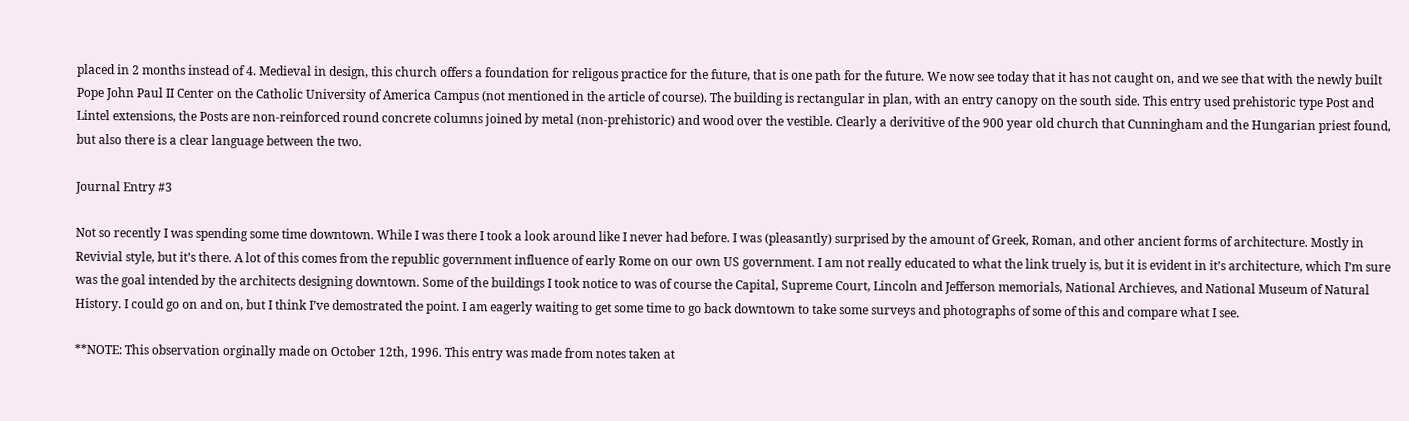placed in 2 months instead of 4. Medieval in design, this church offers a foundation for religous practice for the future, that is one path for the future. We now see today that it has not caught on, and we see that with the newly built Pope John Paul II Center on the Catholic University of America Campus (not mentioned in the article of course). The building is rectangular in plan, with an entry canopy on the south side. This entry used prehistoric type Post and Lintel extensions, the Posts are non-reinforced round concrete columns joined by metal (non-prehistoric) and wood over the vestible. Clearly a derivitive of the 900 year old church that Cunningham and the Hungarian priest found, but also there is a clear language between the two.

Journal Entry #3

Not so recently I was spending some time downtown. While I was there I took a look around like I never had before. I was (pleasantly) surprised by the amount of Greek, Roman, and other ancient forms of architecture. Mostly in Revivial style, but it’s there. A lot of this comes from the republic government influence of early Rome on our own US government. I am not really educated to what the link truely is, but it is evident in it’s architecture, which I’m sure was the goal intended by the architects designing downtown. Some of the buildings I took notice to was of course the Capital, Supreme Court, Lincoln and Jefferson memorials, National Archieves, and National Museum of Natural History. I could go on and on, but I think I’ve demostrated the point. I am eagerly waiting to get some time to go back downtown to take some surveys and photographs of some of this and compare what I see.

**NOTE: This observation orginally made on October 12th, 1996. This entry was made from notes taken at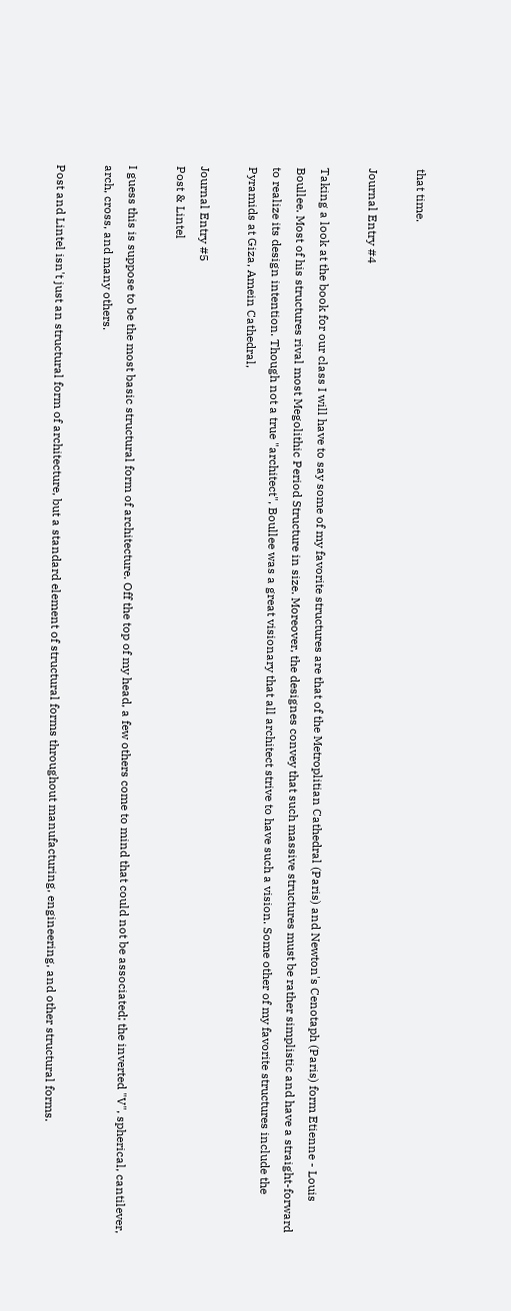that time.

Journal Entry #4

Taking a look at the book for our class I will have to say some of my favorite structures are that of the Metroplitian Cathedral (Paris) and Newton's Cenotaph (Paris) form Etienne - Louis Boullee. Most of his structures rival most Megolithic Period Structure in size. Moreover, the designes convey that such massive structures must be rather simplistic and have a straight-forward to realize its design intention. Though not a true "architect", Boullee was a great visionary that all architect strive to have such a vision. Some other of my favorite structures include the Pyramids at Giza, Amein Cathedral,

Journal Entry #5
Post & Lintel

I guess this is suppose to be the most basic structural form of architecture. Off the top of my head, a few others come to mind that could not be associated; the inverted "V", spherical, cantilever, arch, cross, and many others.

Post and Lintel isn't just an structural form of architecture, but a standard element of structural forms throughout manufacturing, engineering, and other structural forms.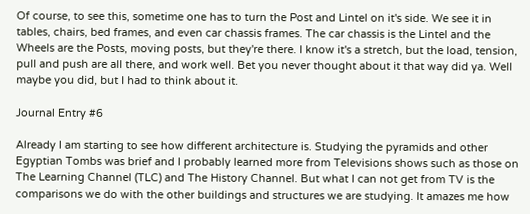Of course, to see this, sometime one has to turn the Post and Lintel on it's side. We see it in tables, chairs, bed frames, and even car chassis frames. The car chassis is the Lintel and the Wheels are the Posts, moving posts, but they're there. I know it's a stretch, but the load, tension, pull and push are all there, and work well. Bet you never thought about it that way did ya. Well maybe you did, but I had to think about it.

Journal Entry #6

Already I am starting to see how different architecture is. Studying the pyramids and other Egyptian Tombs was brief and I probably learned more from Televisions shows such as those on The Learning Channel (TLC) and The History Channel. But what I can not get from TV is the comparisons we do with the other buildings and structures we are studying. It amazes me how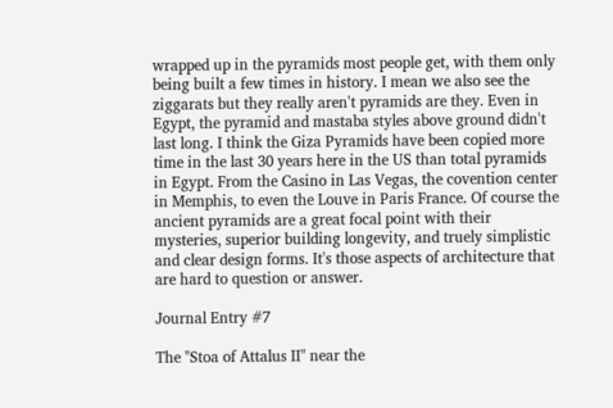wrapped up in the pyramids most people get, with them only being built a few times in history. I mean we also see the ziggarats but they really aren't pyramids are they. Even in Egypt, the pyramid and mastaba styles above ground didn't last long. I think the Giza Pyramids have been copied more time in the last 30 years here in the US than total pyramids in Egypt. From the Casino in Las Vegas, the covention center in Memphis, to even the Louve in Paris France. Of course the ancient pyramids are a great focal point with their mysteries, superior building longevity, and truely simplistic and clear design forms. It's those aspects of architecture that are hard to question or answer.

Journal Entry #7

The "Stoa of Attalus II" near the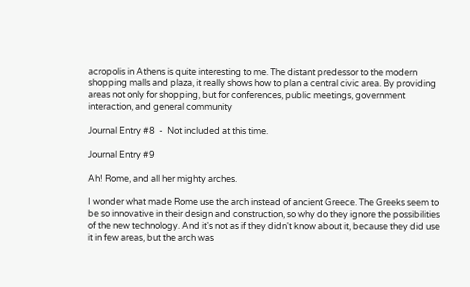acropolis in Athens is quite interesting to me. The distant predessor to the modern shopping malls and plaza, it really shows how to plan a central civic area. By providing areas not only for shopping, but for conferences, public meetings, government interaction, and general community

Journal Entry #8  -  Not included at this time.

Journal Entry #9

Ah! Rome, and all her mighty arches.

I wonder what made Rome use the arch instead of ancient Greece. The Greeks seem to be so innovative in their design and construction, so why do they ignore the possibilities of the new technology. And it's not as if they didn't know about it, because they did use it in few areas, but the arch was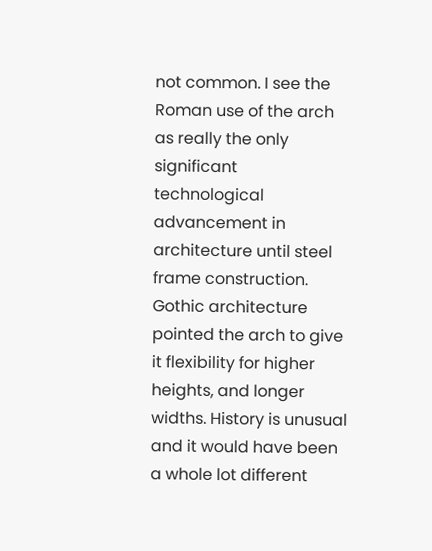not common. I see the Roman use of the arch as really the only significant technological advancement in architecture until steel frame construction. Gothic architecture pointed the arch to give it flexibility for higher heights, and longer widths. History is unusual and it would have been a whole lot different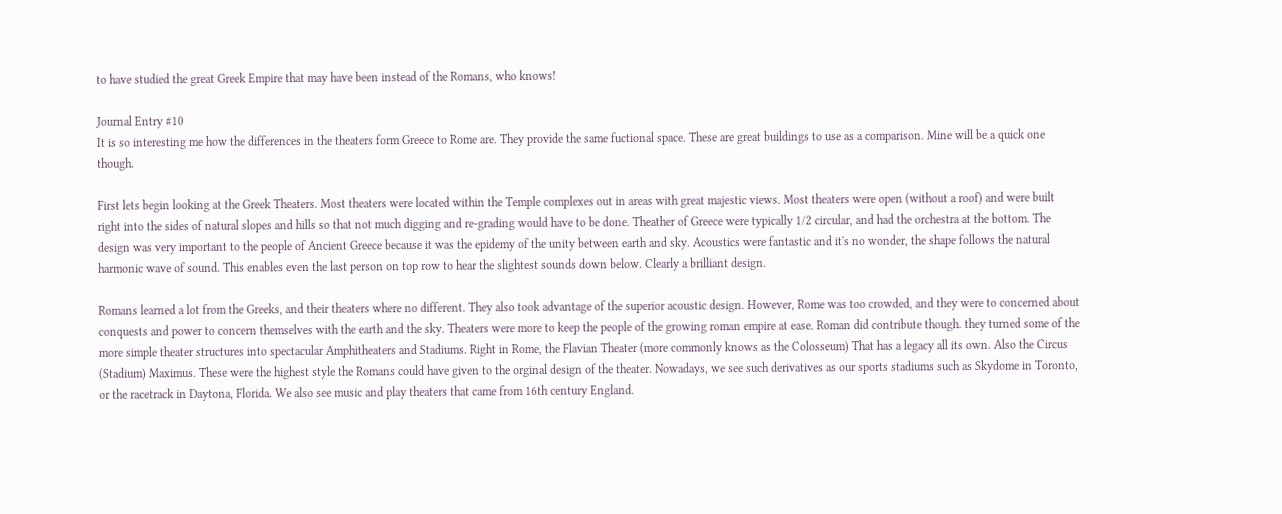to have studied the great Greek Empire that may have been instead of the Romans, who knows!

Journal Entry #10
It is so interesting me how the differences in the theaters form Greece to Rome are. They provide the same fuctional space. These are great buildings to use as a comparison. Mine will be a quick one though.

First lets begin looking at the Greek Theaters. Most theaters were located within the Temple complexes out in areas with great majestic views. Most theaters were open (without a roof) and were built right into the sides of natural slopes and hills so that not much digging and re-grading would have to be done. Theather of Greece were typically 1/2 circular, and had the orchestra at the bottom. The design was very important to the people of Ancient Greece because it was the epidemy of the unity between earth and sky. Acoustics were fantastic and it's no wonder, the shape follows the natural harmonic wave of sound. This enables even the last person on top row to hear the slightest sounds down below. Clearly a brilliant design.

Romans learned a lot from the Greeks, and their theaters where no different. They also took advantage of the superior acoustic design. However, Rome was too crowded, and they were to concerned about conquests and power to concern themselves with the earth and the sky. Theaters were more to keep the people of the growing roman empire at ease. Roman did contribute though. they turned some of the more simple theater structures into spectacular Amphitheaters and Stadiums. Right in Rome, the Flavian Theater (more commonly knows as the Colosseum) That has a legacy all its own. Also the Circus (Stadium) Maximus. These were the highest style the Romans could have given to the orginal design of the theater. Nowadays, we see such derivatives as our sports stadiums such as Skydome in Toronto, or the racetrack in Daytona, Florida. We also see music and play theaters that came from 16th century England.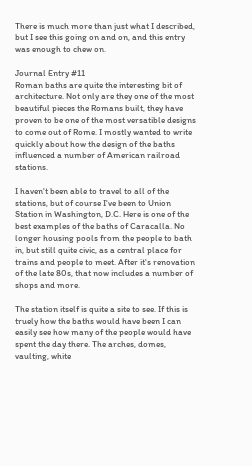There is much more than just what I described, but I see this going on and on, and this entry was enough to chew on.

Journal Entry #11
Roman baths are quite the interesting bit of architecture. Not only are they one of the most beautiful pieces the Romans built, they have proven to be one of the most versatible designs to come out of Rome. I mostly wanted to write quickly about how the design of the baths influenced a number of American railroad stations.

I haven't been able to travel to all of the stations, but of course I've been to Union Station in Washington, D.C. Here is one of the best examples of the baths of Caracalla. No longer housing pools from the people to bath in, but still quite civic, as a central place for trains and people to meet. After it's renovation of the late 80s, that now includes a number of shops and more.

The station itself is quite a site to see. If this is truely how the baths would have been I can easily see how many of the people would have spent the day there. The arches, domes, vaulting, white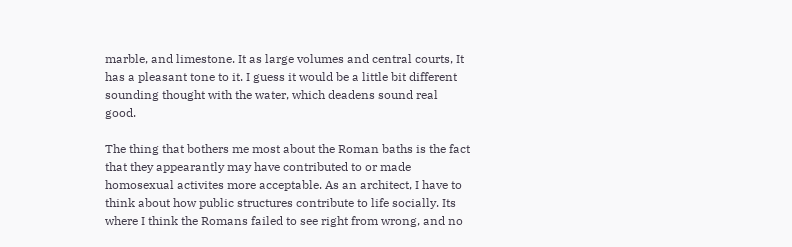marble, and limestone. It as large volumes and central courts, It has a pleasant tone to it. I guess it would be a little bit different sounding thought with the water, which deadens sound real good.

The thing that bothers me most about the Roman baths is the fact that they appearantly may have contributed to or made homosexual activites more acceptable. As an architect, I have to think about how public structures contribute to life socially. Its where I think the Romans failed to see right from wrong, and no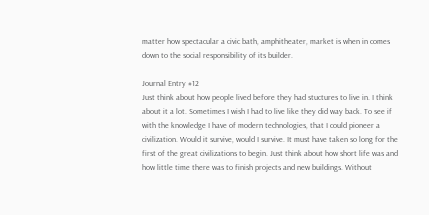matter how spectacular a civic bath, amphitheater, market is when in comes down to the social responsibility of its builder.

Journal Entry #12
Just think about how people lived before they had stuctures to live in. I think about it a lot. Sometimes I wish I had to live like they did way back. To see if with the knowledge I have of modern technologies, that I could pioneer a civilization. Would it survive, would I survive. It must have taken so long for the first of the great civilizations to begin. Just think about how short life was and how little time there was to finish projects and new buildings. Without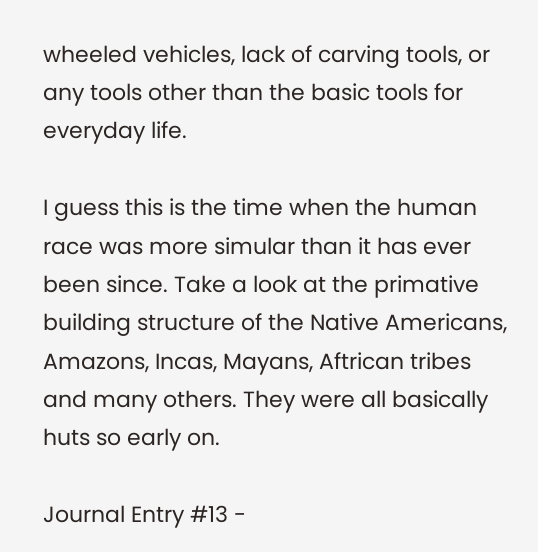wheeled vehicles, lack of carving tools, or any tools other than the basic tools for everyday life.

I guess this is the time when the human race was more simular than it has ever been since. Take a look at the primative building structure of the Native Americans, Amazons, Incas, Mayans, Aftrican tribes and many others. They were all basically huts so early on.

Journal Entry #13 -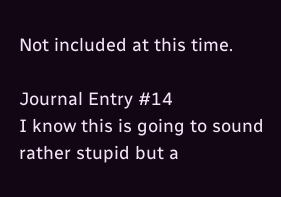Not included at this time.

Journal Entry #14
I know this is going to sound rather stupid but a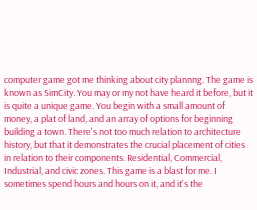computer game got me thinking about city plannng. The game is known as SimCity. You may or my not have heard it before, but it is quite a unique game. You begin with a small amount of money, a plat of land, and an array of options for beginning building a town. There's not too much relation to architecture history, but that it demonstrates the crucial placement of cities in relation to their components. Residential, Commercial, Industrial, and civic zones. This game is a blast for me. I sometimes spend hours and hours on it, and it's the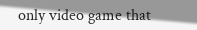only video game that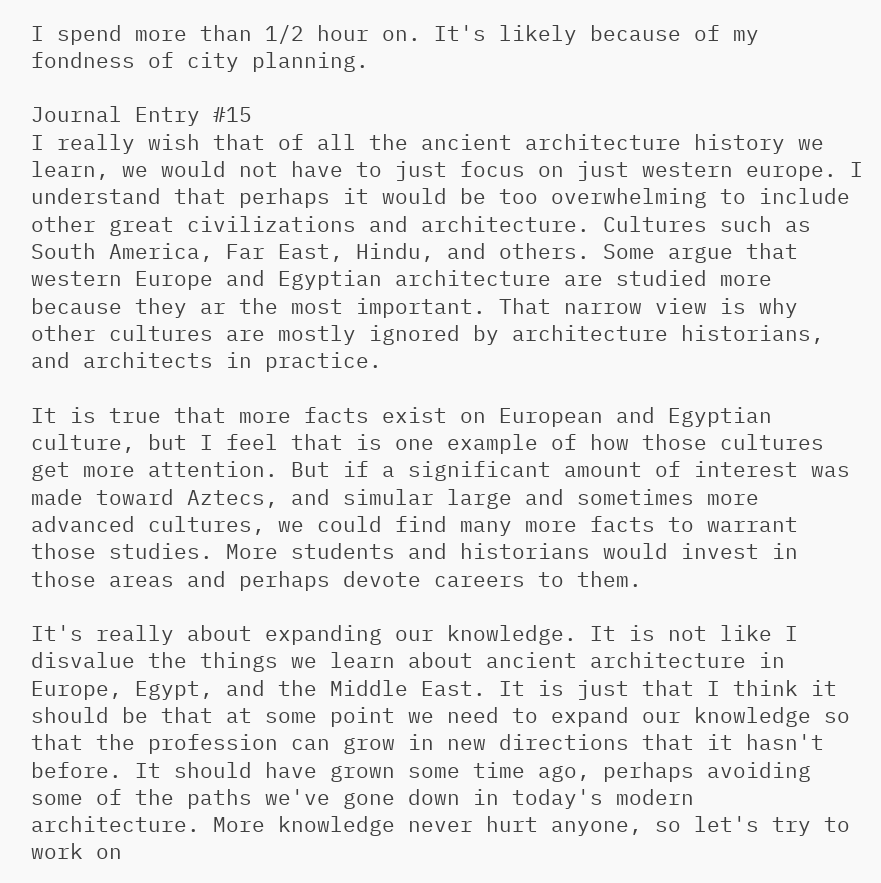I spend more than 1/2 hour on. It's likely because of my fondness of city planning.

Journal Entry #15
I really wish that of all the ancient architecture history we learn, we would not have to just focus on just western europe. I understand that perhaps it would be too overwhelming to include other great civilizations and architecture. Cultures such as South America, Far East, Hindu, and others. Some argue that western Europe and Egyptian architecture are studied more because they ar the most important. That narrow view is why other cultures are mostly ignored by architecture historians, and architects in practice.

It is true that more facts exist on European and Egyptian culture, but I feel that is one example of how those cultures get more attention. But if a significant amount of interest was made toward Aztecs, and simular large and sometimes more advanced cultures, we could find many more facts to warrant those studies. More students and historians would invest in those areas and perhaps devote careers to them.

It's really about expanding our knowledge. It is not like I disvalue the things we learn about ancient architecture in Europe, Egypt, and the Middle East. It is just that I think it should be that at some point we need to expand our knowledge so that the profession can grow in new directions that it hasn't before. It should have grown some time ago, perhaps avoiding some of the paths we've gone down in today's modern architecture. More knowledge never hurt anyone, so let's try to work on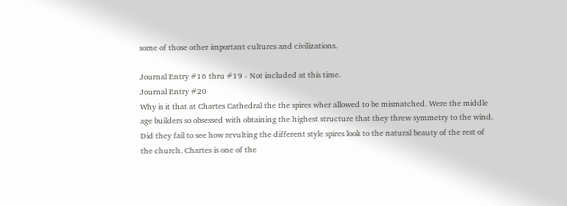some of those other important cultures and civilizations.

Journal Entry #16 thru #19 - Not included at this time.
Journal Entry #20
Why is it that at Chartes Cathedral the the spires wher allowed to be mismatched. Were the middle age builders so obsessed with obtaining the highest structure that they threw symmetry to the wind. Did they fail to see how revulting the different style spires look to the natural beauty of the rest of the church. Chartes is one of the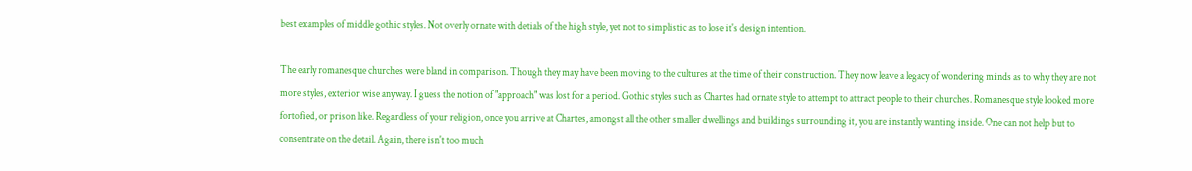best examples of middle gothic styles. Not overly ornate with detials of the high style, yet not to simplistic as to lose it's design intention.

The early romanesque churches were bland in comparison. Though they may have been moving to the cultures at the time of their construction. They now leave a legacy of wondering minds as to why they are not more styles, exterior wise anyway. I guess the notion of "approach" was lost for a period. Gothic styles such as Chartes had ornate style to attempt to attract people to their churches. Romanesque style looked more fortofied, or prison like. Regardless of your religion, once you arrive at Chartes, amongst all the other smaller dwellings and buildings surrounding it, you are instantly wanting inside. One can not help but to consentrate on the detail. Again, there isn't too much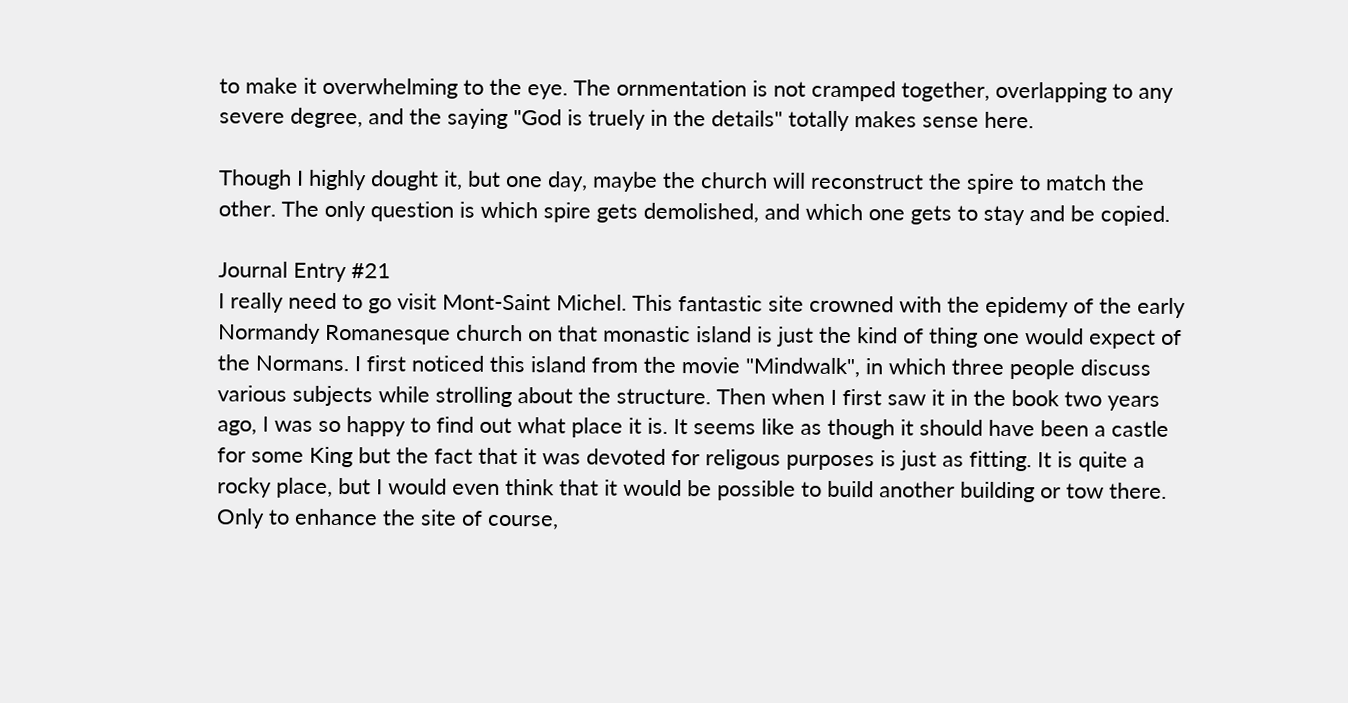to make it overwhelming to the eye. The ornmentation is not cramped together, overlapping to any severe degree, and the saying "God is truely in the details" totally makes sense here.

Though I highly dought it, but one day, maybe the church will reconstruct the spire to match the other. The only question is which spire gets demolished, and which one gets to stay and be copied.

Journal Entry #21
I really need to go visit Mont-Saint Michel. This fantastic site crowned with the epidemy of the early Normandy Romanesque church on that monastic island is just the kind of thing one would expect of the Normans. I first noticed this island from the movie "Mindwalk", in which three people discuss various subjects while strolling about the structure. Then when I first saw it in the book two years ago, I was so happy to find out what place it is. It seems like as though it should have been a castle for some King but the fact that it was devoted for religous purposes is just as fitting. It is quite a rocky place, but I would even think that it would be possible to build another building or tow there. Only to enhance the site of course,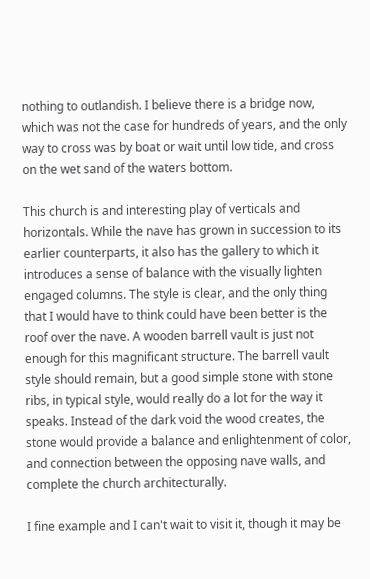nothing to outlandish. I believe there is a bridge now, which was not the case for hundreds of years, and the only way to cross was by boat or wait until low tide, and cross on the wet sand of the waters bottom.

This church is and interesting play of verticals and horizontals. While the nave has grown in succession to its earlier counterparts, it also has the gallery to which it introduces a sense of balance with the visually lighten engaged columns. The style is clear, and the only thing that I would have to think could have been better is the roof over the nave. A wooden barrell vault is just not enough for this magnificant structure. The barrell vault style should remain, but a good simple stone with stone ribs, in typical style, would really do a lot for the way it speaks. Instead of the dark void the wood creates, the stone would provide a balance and enlightenment of color, and connection between the opposing nave walls, and complete the church architecturally.

I fine example and I can't wait to visit it, though it may be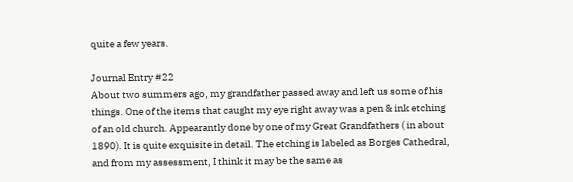quite a few years.

Journal Entry #22
About two summers ago, my grandfather passed away and left us some of his things. One of the items that caught my eye right away was a pen & ink etching of an old church. Appearantly done by one of my Great Grandfathers ( in about 1890). It is quite exquisite in detail. The etching is labeled as Borges Cathedral, and from my assessment, I think it may be the same as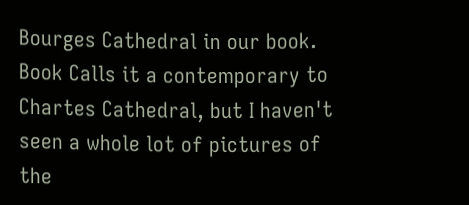Bourges Cathedral in our book. Book Calls it a contemporary to Chartes Cathedral, but I haven't seen a whole lot of pictures of the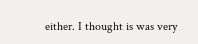either. I thought is was very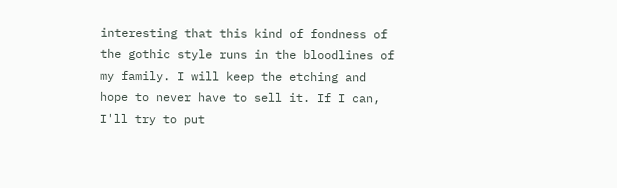interesting that this kind of fondness of the gothic style runs in the bloodlines of my family. I will keep the etching and hope to never have to sell it. If I can, I'll try to put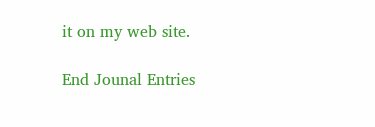it on my web site.

End Jounal Entries